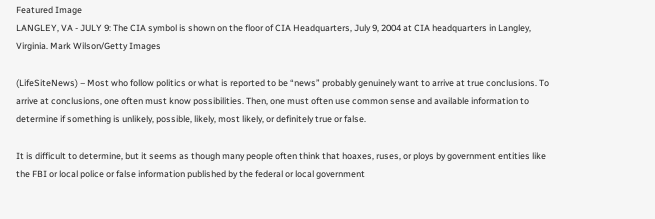Featured Image
LANGLEY, VA - JULY 9: The CIA symbol is shown on the floor of CIA Headquarters, July 9, 2004 at CIA headquarters in Langley, Virginia. Mark Wilson/Getty Images

(LifeSiteNews) – Most who follow politics or what is reported to be “news” probably genuinely want to arrive at true conclusions. To arrive at conclusions, one often must know possibilities. Then, one must often use common sense and available information to determine if something is unlikely, possible, likely, most likely, or definitely true or false.

It is difficult to determine, but it seems as though many people often think that hoaxes, ruses, or ploys by government entities like the FBI or local police or false information published by the federal or local government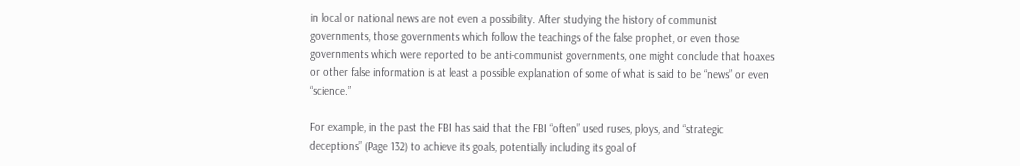in local or national news are not even a possibility. After studying the history of communist governments, those governments which follow the teachings of the false prophet, or even those governments which were reported to be anti-communist governments, one might conclude that hoaxes or other false information is at least a possible explanation of some of what is said to be “news” or even “science.”

For example, in the past the FBI has said that the FBI “often” used ruses, ploys, and “strategic deceptions” (Page 132) to achieve its goals, potentially including its goal of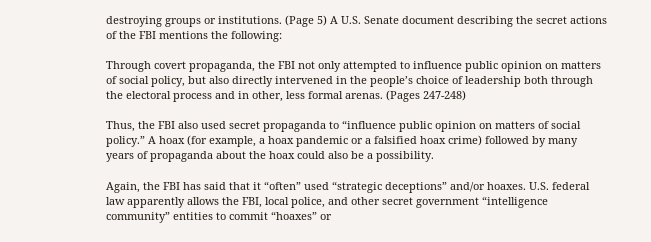destroying groups or institutions. (Page 5) A U.S. Senate document describing the secret actions of the FBI mentions the following:

Through covert propaganda, the FBI not only attempted to influence public opinion on matters of social policy, but also directly intervened in the people’s choice of leadership both through the electoral process and in other, less formal arenas. (Pages 247-248)

Thus, the FBI also used secret propaganda to “influence public opinion on matters of social policy.” A hoax (for example, a hoax pandemic or a falsified hoax crime) followed by many years of propaganda about the hoax could also be a possibility.

Again, the FBI has said that it “often” used “strategic deceptions” and/or hoaxes. U.S. federal law apparently allows the FBI, local police, and other secret government “intelligence community” entities to commit “hoaxes” or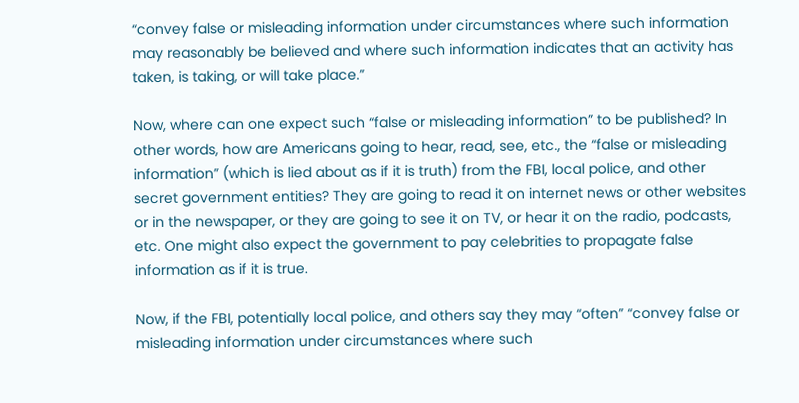“convey false or misleading information under circumstances where such information may reasonably be believed and where such information indicates that an activity has taken, is taking, or will take place.”

Now, where can one expect such “false or misleading information” to be published? In other words, how are Americans going to hear, read, see, etc., the “false or misleading information” (which is lied about as if it is truth) from the FBI, local police, and other secret government entities? They are going to read it on internet news or other websites or in the newspaper, or they are going to see it on TV, or hear it on the radio, podcasts, etc. One might also expect the government to pay celebrities to propagate false information as if it is true.

Now, if the FBI, potentially local police, and others say they may “often” “convey false or misleading information under circumstances where such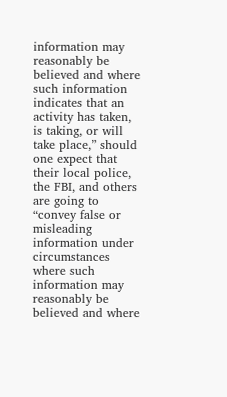information may reasonably be believed and where such information indicates that an activity has taken, is taking, or will take place,” should one expect that their local police, the FBI, and others are going to “convey false or misleading information under circumstances where such information may reasonably be believed and where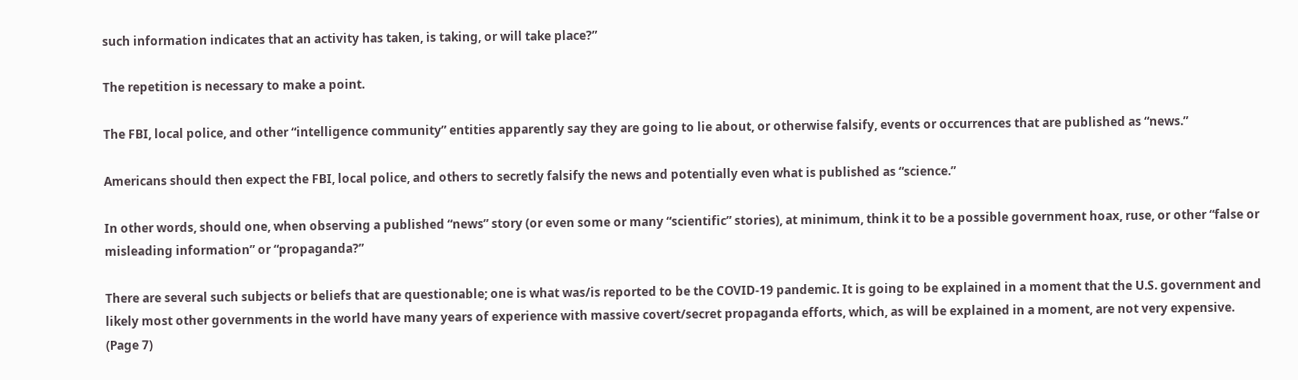such information indicates that an activity has taken, is taking, or will take place?”

The repetition is necessary to make a point.

The FBI, local police, and other “intelligence community” entities apparently say they are going to lie about, or otherwise falsify, events or occurrences that are published as “news.”

Americans should then expect the FBI, local police, and others to secretly falsify the news and potentially even what is published as “science.”

In other words, should one, when observing a published “news” story (or even some or many “scientific” stories), at minimum, think it to be a possible government hoax, ruse, or other “false or misleading information” or “propaganda?”

There are several such subjects or beliefs that are questionable; one is what was/is reported to be the COVID-19 pandemic. It is going to be explained in a moment that the U.S. government and likely most other governments in the world have many years of experience with massive covert/secret propaganda efforts, which, as will be explained in a moment, are not very expensive. (Page 7)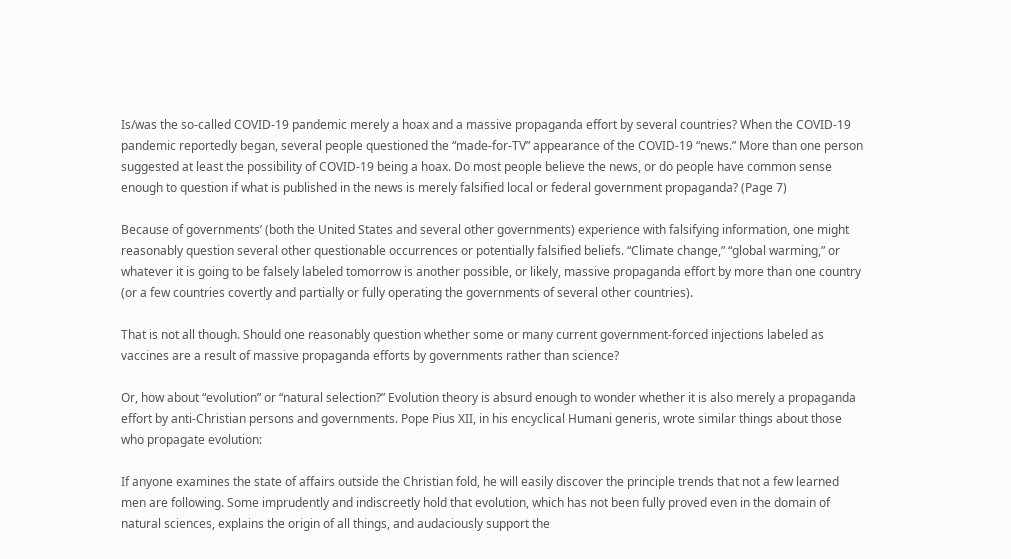Is/was the so-called COVID-19 pandemic merely a hoax and a massive propaganda effort by several countries? When the COVID-19 pandemic reportedly began, several people questioned the “made-for-TV” appearance of the COVID-19 “news.” More than one person suggested at least the possibility of COVID-19 being a hoax. Do most people believe the news, or do people have common sense enough to question if what is published in the news is merely falsified local or federal government propaganda? (Page 7)

Because of governments’ (both the United States and several other governments) experience with falsifying information, one might reasonably question several other questionable occurrences or potentially falsified beliefs. “Climate change,” “global warming,” or whatever it is going to be falsely labeled tomorrow is another possible, or likely, massive propaganda effort by more than one country (or a few countries covertly and partially or fully operating the governments of several other countries).

That is not all though. Should one reasonably question whether some or many current government-forced injections labeled as vaccines are a result of massive propaganda efforts by governments rather than science?

Or, how about “evolution” or “natural selection?” Evolution theory is absurd enough to wonder whether it is also merely a propaganda effort by anti-Christian persons and governments. Pope Pius XII, in his encyclical Humani generis, wrote similar things about those who propagate evolution:

If anyone examines the state of affairs outside the Christian fold, he will easily discover the principle trends that not a few learned men are following. Some imprudently and indiscreetly hold that evolution, which has not been fully proved even in the domain of natural sciences, explains the origin of all things, and audaciously support the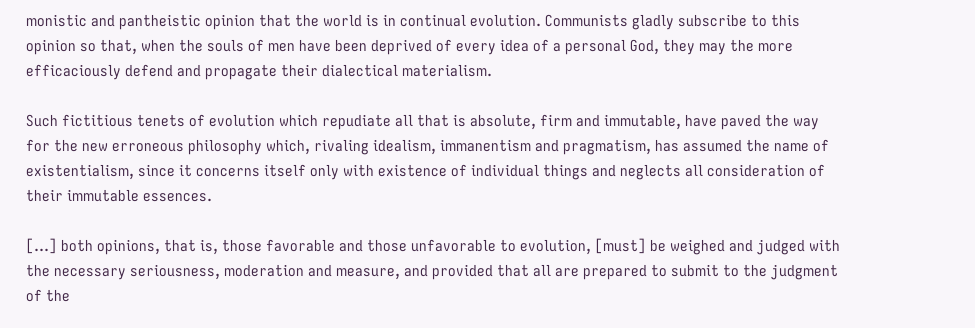monistic and pantheistic opinion that the world is in continual evolution. Communists gladly subscribe to this opinion so that, when the souls of men have been deprived of every idea of a personal God, they may the more efficaciously defend and propagate their dialectical materialism.

Such fictitious tenets of evolution which repudiate all that is absolute, firm and immutable, have paved the way for the new erroneous philosophy which, rivaling idealism, immanentism and pragmatism, has assumed the name of existentialism, since it concerns itself only with existence of individual things and neglects all consideration of their immutable essences.

[…] both opinions, that is, those favorable and those unfavorable to evolution, [must] be weighed and judged with the necessary seriousness, moderation and measure, and provided that all are prepared to submit to the judgment of the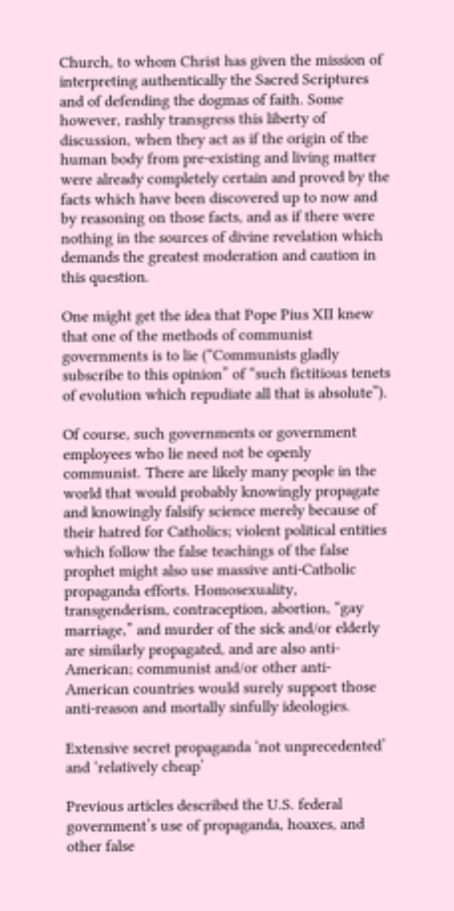Church, to whom Christ has given the mission of interpreting authentically the Sacred Scriptures and of defending the dogmas of faith. Some however, rashly transgress this liberty of discussion, when they act as if the origin of the human body from pre-existing and living matter were already completely certain and proved by the facts which have been discovered up to now and by reasoning on those facts, and as if there were nothing in the sources of divine revelation which demands the greatest moderation and caution in this question.

One might get the idea that Pope Pius XII knew that one of the methods of communist governments is to lie (“Communists gladly subscribe to this opinion” of “such fictitious tenets of evolution which repudiate all that is absolute”).

Of course, such governments or government employees who lie need not be openly communist. There are likely many people in the world that would probably knowingly propagate and knowingly falsify science merely because of their hatred for Catholics; violent political entities which follow the false teachings of the false prophet might also use massive anti-Catholic propaganda efforts. Homosexuality, transgenderism, contraception, abortion, “gay marriage,” and murder of the sick and/or elderly are similarly propagated, and are also anti-American; communist and/or other anti-American countries would surely support those anti-reason and mortally sinfully ideologies.

Extensive secret propaganda ‘not unprecedented’ and ‘relatively cheap’

Previous articles described the U.S. federal government’s use of propaganda, hoaxes, and other false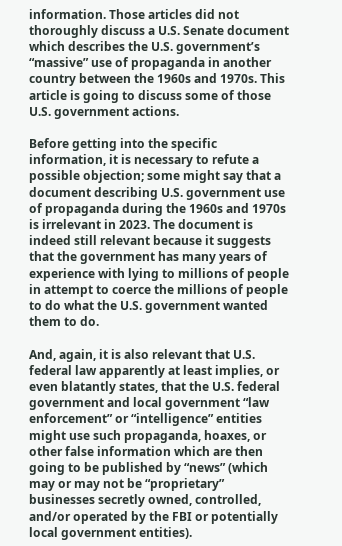information. Those articles did not thoroughly discuss a U.S. Senate document which describes the U.S. government’s “massive” use of propaganda in another country between the 1960s and 1970s. This article is going to discuss some of those U.S. government actions.

Before getting into the specific information, it is necessary to refute a possible objection; some might say that a document describing U.S. government use of propaganda during the 1960s and 1970s is irrelevant in 2023. The document is indeed still relevant because it suggests that the government has many years of experience with lying to millions of people in attempt to coerce the millions of people to do what the U.S. government wanted them to do.

And, again, it is also relevant that U.S. federal law apparently at least implies, or even blatantly states, that the U.S. federal government and local government “law enforcement” or “intelligence” entities might use such propaganda, hoaxes, or other false information which are then going to be published by “news” (which may or may not be “proprietary” businesses secretly owned, controlled, and/or operated by the FBI or potentially local government entities).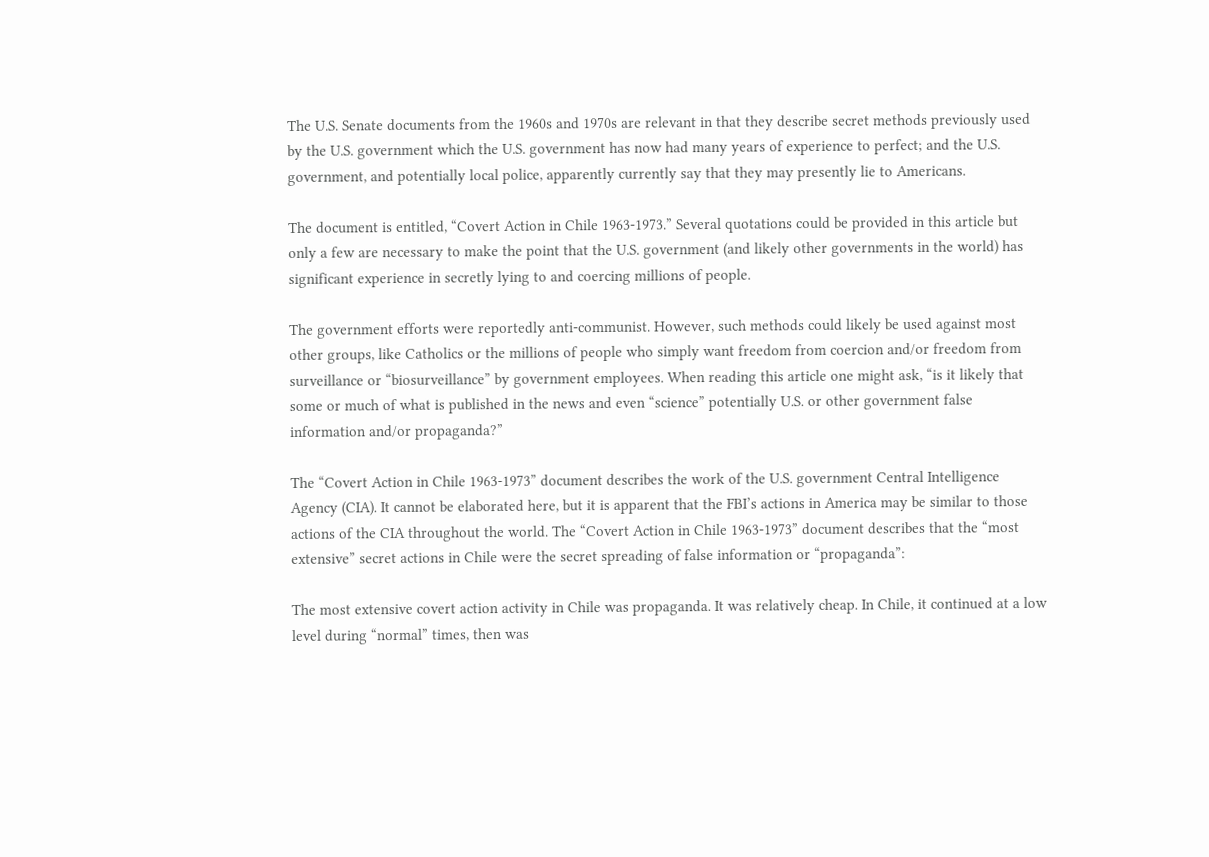The U.S. Senate documents from the 1960s and 1970s are relevant in that they describe secret methods previously used by the U.S. government which the U.S. government has now had many years of experience to perfect; and the U.S. government, and potentially local police, apparently currently say that they may presently lie to Americans.

The document is entitled, “Covert Action in Chile 1963-1973.” Several quotations could be provided in this article but only a few are necessary to make the point that the U.S. government (and likely other governments in the world) has significant experience in secretly lying to and coercing millions of people.

The government efforts were reportedly anti-communist. However, such methods could likely be used against most other groups, like Catholics or the millions of people who simply want freedom from coercion and/or freedom from surveillance or “biosurveillance” by government employees. When reading this article one might ask, “is it likely that some or much of what is published in the news and even “science” potentially U.S. or other government false information and/or propaganda?”

The “Covert Action in Chile 1963-1973” document describes the work of the U.S. government Central Intelligence Agency (CIA). It cannot be elaborated here, but it is apparent that the FBI’s actions in America may be similar to those actions of the CIA throughout the world. The “Covert Action in Chile 1963-1973” document describes that the “most extensive” secret actions in Chile were the secret spreading of false information or “propaganda”:

The most extensive covert action activity in Chile was propaganda. It was relatively cheap. In Chile, it continued at a low level during “normal” times, then was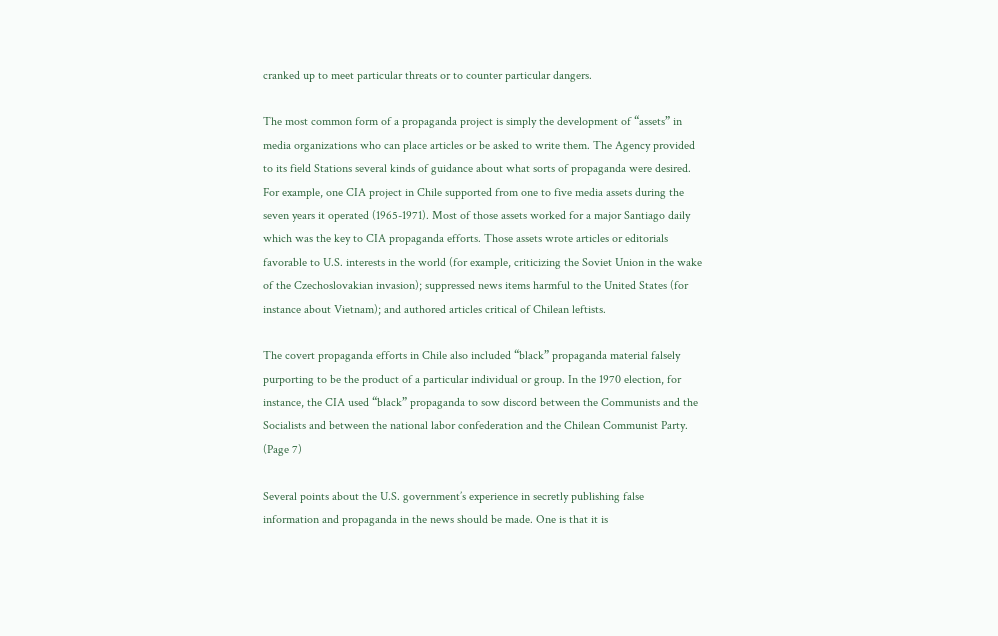cranked up to meet particular threats or to counter particular dangers.

The most common form of a propaganda project is simply the development of “assets” in media organizations who can place articles or be asked to write them. The Agency provided to its field Stations several kinds of guidance about what sorts of propaganda were desired. For example, one CIA project in Chile supported from one to five media assets during the seven years it operated (1965-1971). Most of those assets worked for a major Santiago daily which was the key to CIA propaganda efforts. Those assets wrote articles or editorials favorable to U.S. interests in the world (for example, criticizing the Soviet Union in the wake of the Czechoslovakian invasion); suppressed news items harmful to the United States (for instance about Vietnam); and authored articles critical of Chilean leftists.

The covert propaganda efforts in Chile also included “black” propaganda material falsely purporting to be the product of a particular individual or group. In the 1970 election, for instance, the CIA used “black” propaganda to sow discord between the Communists and the Socialists and between the national labor confederation and the Chilean Communist Party. (Page 7)

Several points about the U.S. government’s experience in secretly publishing false information and propaganda in the news should be made. One is that it is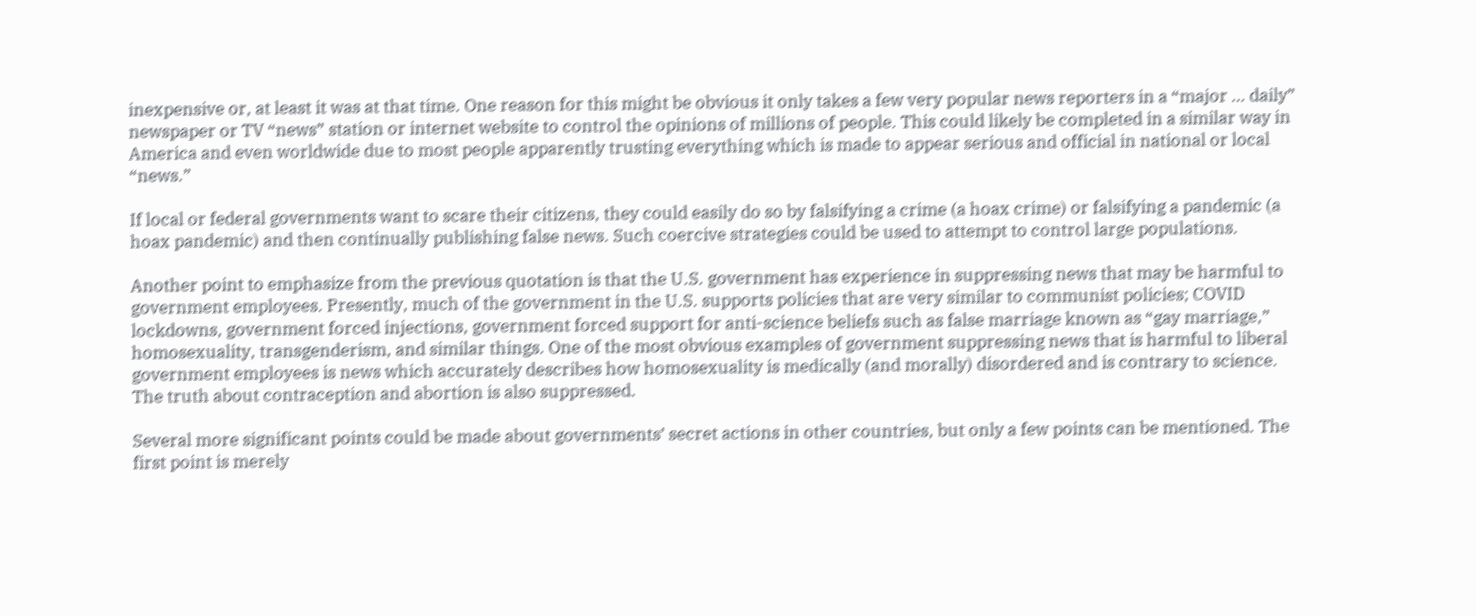inexpensive or, at least it was at that time. One reason for this might be obvious it only takes a few very popular news reporters in a “major … daily” newspaper or TV “news” station or internet website to control the opinions of millions of people. This could likely be completed in a similar way in America and even worldwide due to most people apparently trusting everything which is made to appear serious and official in national or local “news.”

If local or federal governments want to scare their citizens, they could easily do so by falsifying a crime (a hoax crime) or falsifying a pandemic (a hoax pandemic) and then continually publishing false news. Such coercive strategies could be used to attempt to control large populations.

Another point to emphasize from the previous quotation is that the U.S. government has experience in suppressing news that may be harmful to government employees. Presently, much of the government in the U.S. supports policies that are very similar to communist policies; COVID lockdowns, government forced injections, government forced support for anti-science beliefs such as false marriage known as “gay marriage,” homosexuality, transgenderism, and similar things. One of the most obvious examples of government suppressing news that is harmful to liberal government employees is news which accurately describes how homosexuality is medically (and morally) disordered and is contrary to science. The truth about contraception and abortion is also suppressed.

Several more significant points could be made about governments’ secret actions in other countries, but only a few points can be mentioned. The first point is merely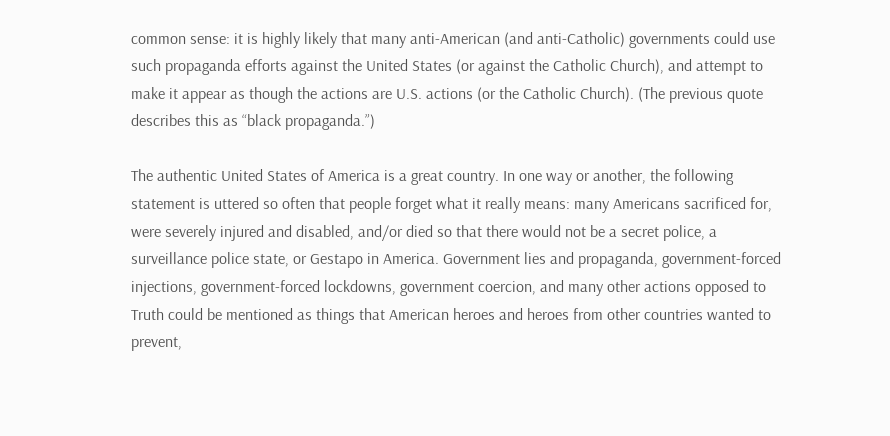common sense: it is highly likely that many anti-American (and anti-Catholic) governments could use such propaganda efforts against the United States (or against the Catholic Church), and attempt to make it appear as though the actions are U.S. actions (or the Catholic Church). (The previous quote describes this as “black propaganda.”)

The authentic United States of America is a great country. In one way or another, the following statement is uttered so often that people forget what it really means: many Americans sacrificed for, were severely injured and disabled, and/or died so that there would not be a secret police, a surveillance police state, or Gestapo in America. Government lies and propaganda, government-forced injections, government-forced lockdowns, government coercion, and many other actions opposed to Truth could be mentioned as things that American heroes and heroes from other countries wanted to prevent,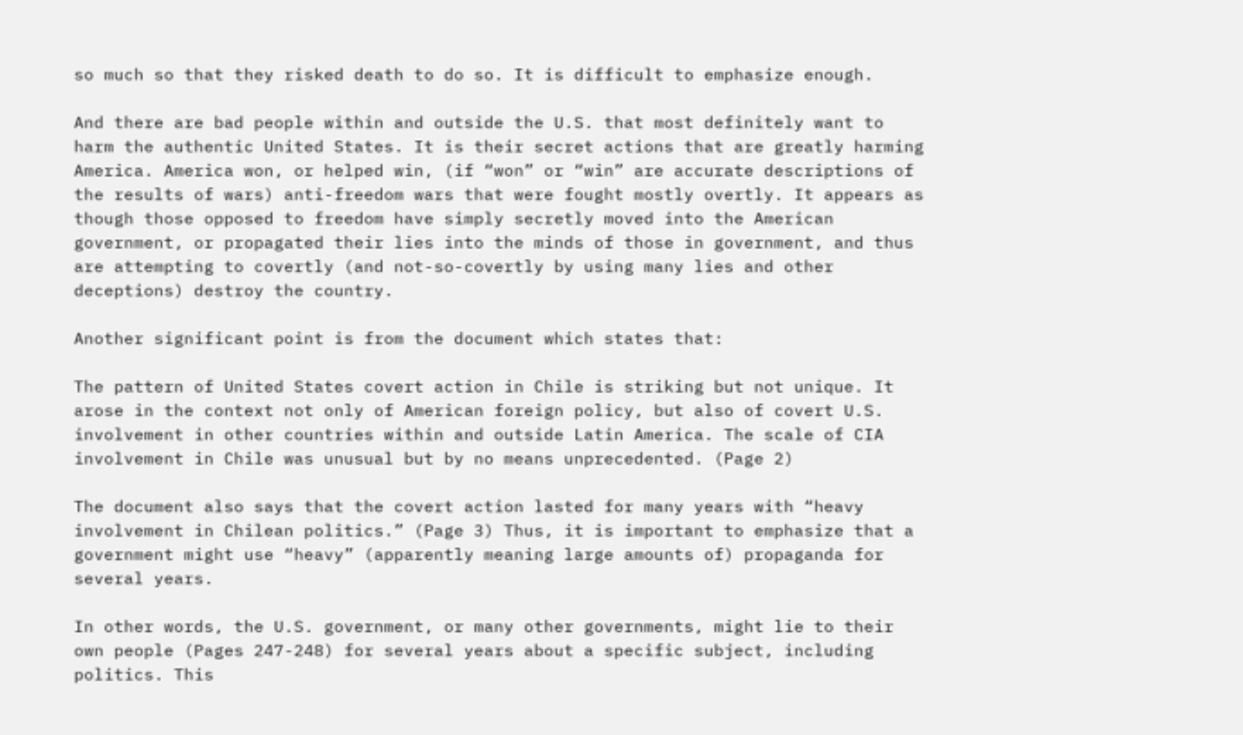so much so that they risked death to do so. It is difficult to emphasize enough.

And there are bad people within and outside the U.S. that most definitely want to harm the authentic United States. It is their secret actions that are greatly harming America. America won, or helped win, (if “won” or “win” are accurate descriptions of the results of wars) anti-freedom wars that were fought mostly overtly. It appears as though those opposed to freedom have simply secretly moved into the American government, or propagated their lies into the minds of those in government, and thus are attempting to covertly (and not-so-covertly by using many lies and other deceptions) destroy the country.

Another significant point is from the document which states that:

The pattern of United States covert action in Chile is striking but not unique. It arose in the context not only of American foreign policy, but also of covert U.S. involvement in other countries within and outside Latin America. The scale of CIA involvement in Chile was unusual but by no means unprecedented. (Page 2)

The document also says that the covert action lasted for many years with “heavy involvement in Chilean politics.” (Page 3) Thus, it is important to emphasize that a government might use “heavy” (apparently meaning large amounts of) propaganda for several years.

In other words, the U.S. government, or many other governments, might lie to their own people (Pages 247-248) for several years about a specific subject, including politics. This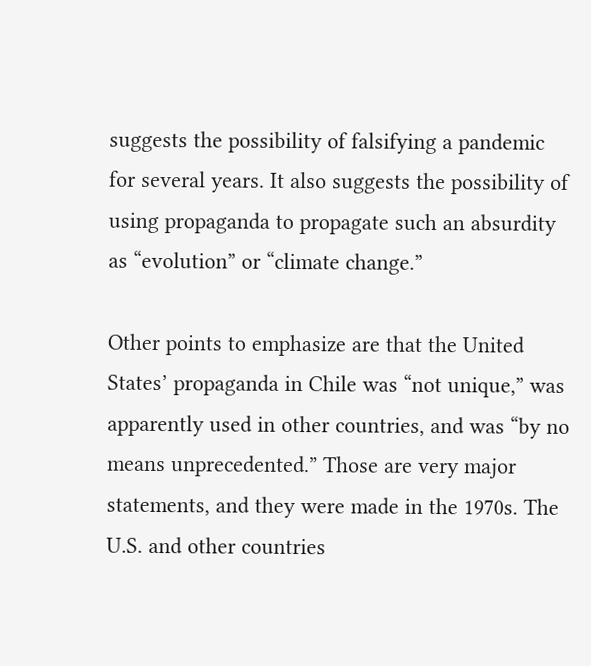suggests the possibility of falsifying a pandemic for several years. It also suggests the possibility of using propaganda to propagate such an absurdity as “evolution” or “climate change.”

Other points to emphasize are that the United States’ propaganda in Chile was “not unique,” was apparently used in other countries, and was “by no means unprecedented.” Those are very major statements, and they were made in the 1970s. The U.S. and other countries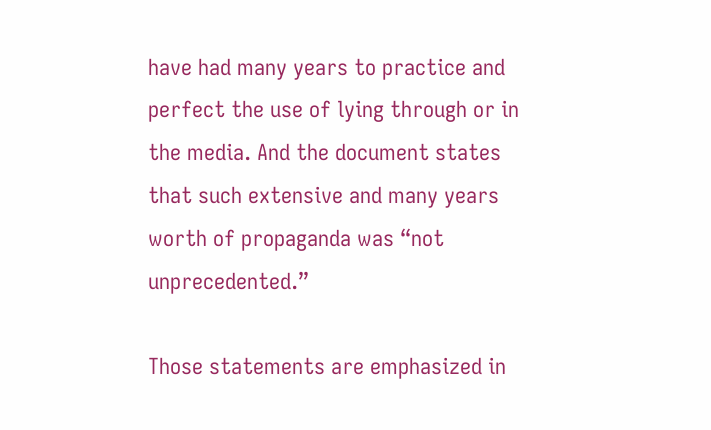have had many years to practice and perfect the use of lying through or in the media. And the document states that such extensive and many years worth of propaganda was “not unprecedented.”

Those statements are emphasized in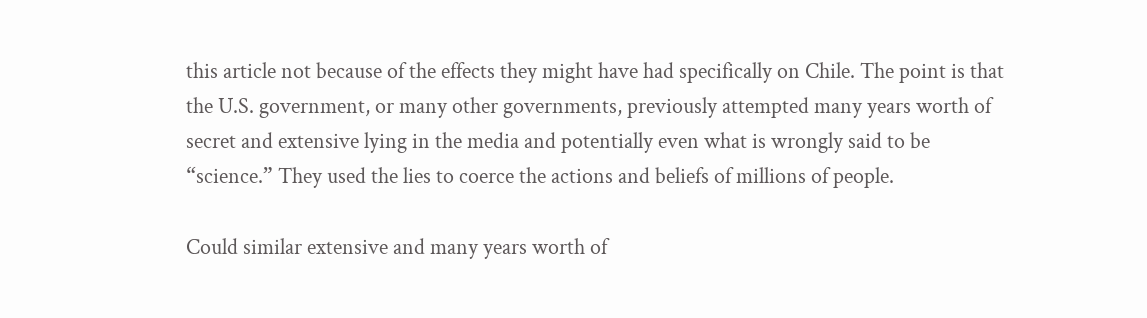this article not because of the effects they might have had specifically on Chile. The point is that the U.S. government, or many other governments, previously attempted many years worth of secret and extensive lying in the media and potentially even what is wrongly said to be “science.” They used the lies to coerce the actions and beliefs of millions of people.

Could similar extensive and many years worth of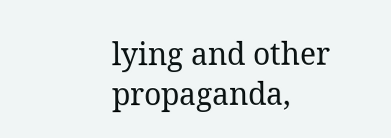lying and other propaganda,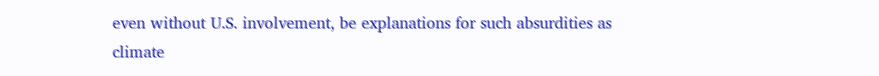even without U.S. involvement, be explanations for such absurdities as climate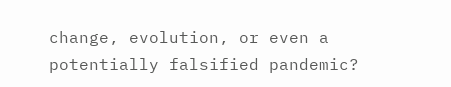change, evolution, or even a potentially falsified pandemic?